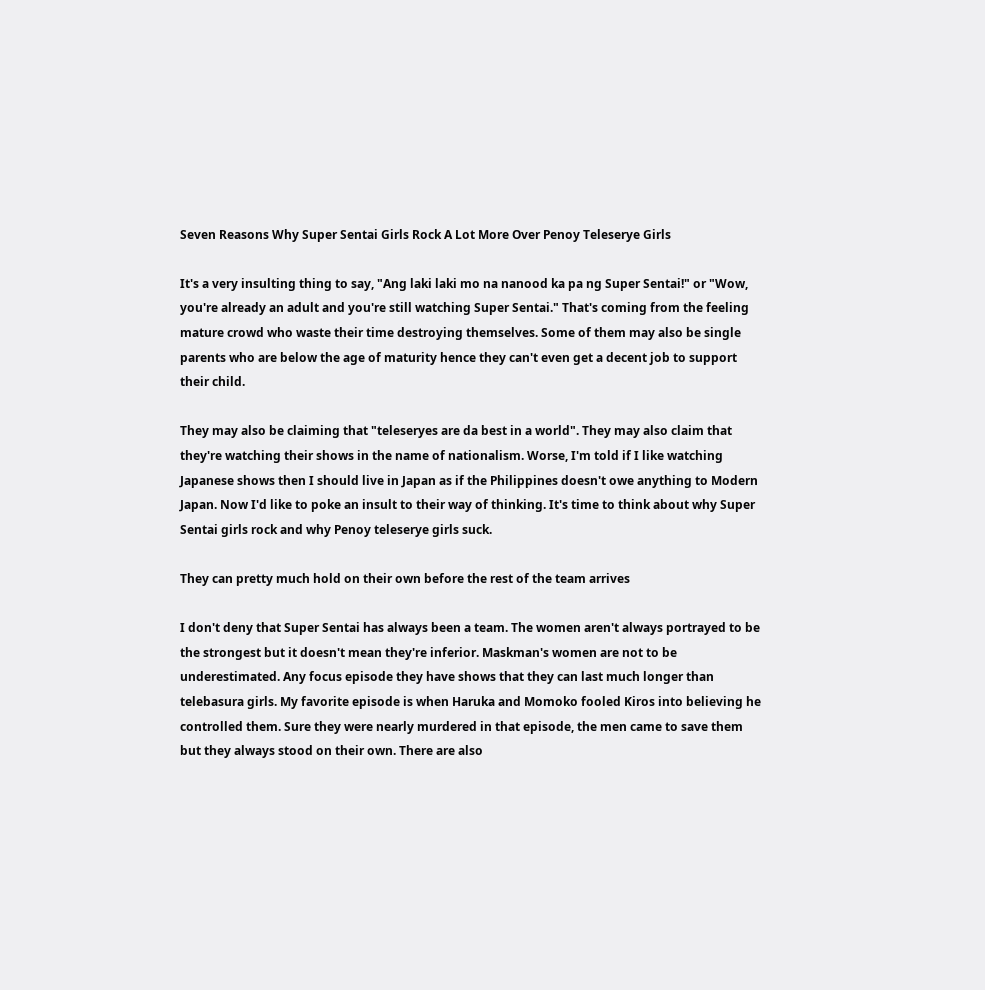Seven Reasons Why Super Sentai Girls Rock A Lot More Over Penoy Teleserye Girls

It's a very insulting thing to say, "Ang laki laki mo na nanood ka pa ng Super Sentai!" or "Wow, you're already an adult and you're still watching Super Sentai." That's coming from the feeling mature crowd who waste their time destroying themselves. Some of them may also be single parents who are below the age of maturity hence they can't even get a decent job to support their child.

They may also be claiming that "teleseryes are da best in a world". They may also claim that they're watching their shows in the name of nationalism. Worse, I'm told if I like watching Japanese shows then I should live in Japan as if the Philippines doesn't owe anything to Modern Japan. Now I'd like to poke an insult to their way of thinking. It's time to think about why Super Sentai girls rock and why Penoy teleserye girls suck.

They can pretty much hold on their own before the rest of the team arrives

I don't deny that Super Sentai has always been a team. The women aren't always portrayed to be the strongest but it doesn't mean they're inferior. Maskman's women are not to be underestimated. Any focus episode they have shows that they can last much longer than telebasura girls. My favorite episode is when Haruka and Momoko fooled Kiros into believing he controlled them. Sure they were nearly murdered in that episode, the men came to save them but they always stood on their own. There are also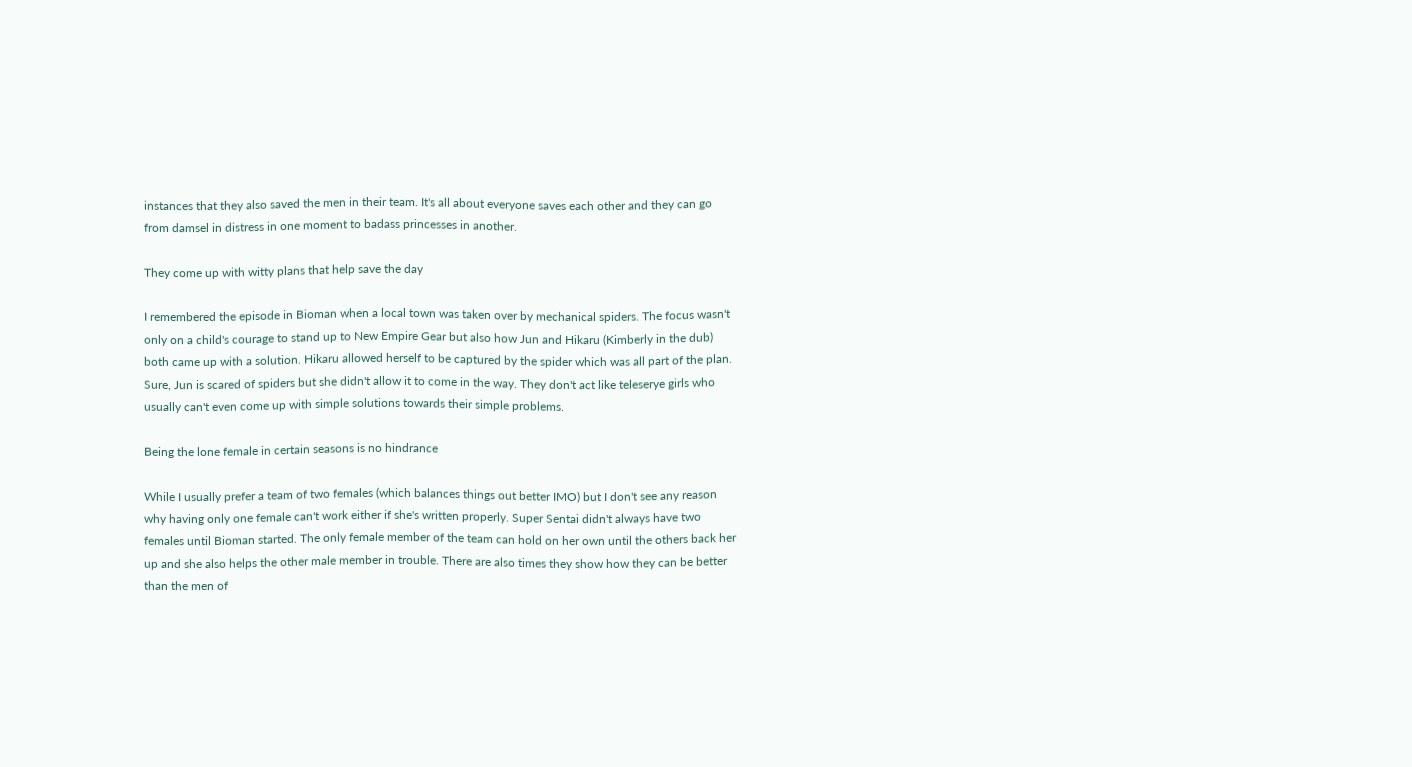instances that they also saved the men in their team. It's all about everyone saves each other and they can go from damsel in distress in one moment to badass princesses in another.

They come up with witty plans that help save the day

I remembered the episode in Bioman when a local town was taken over by mechanical spiders. The focus wasn't only on a child's courage to stand up to New Empire Gear but also how Jun and Hikaru (Kimberly in the dub) both came up with a solution. Hikaru allowed herself to be captured by the spider which was all part of the plan. Sure, Jun is scared of spiders but she didn't allow it to come in the way. They don't act like teleserye girls who usually can't even come up with simple solutions towards their simple problems.

Being the lone female in certain seasons is no hindrance

While I usually prefer a team of two females (which balances things out better IMO) but I don't see any reason why having only one female can't work either if she's written properly. Super Sentai didn't always have two females until Bioman started. The only female member of the team can hold on her own until the others back her up and she also helps the other male member in trouble. There are also times they show how they can be better than the men of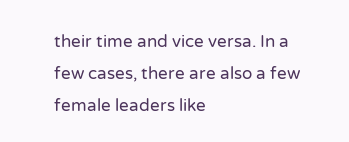their time and vice versa. In a few cases, there are also a few female leaders like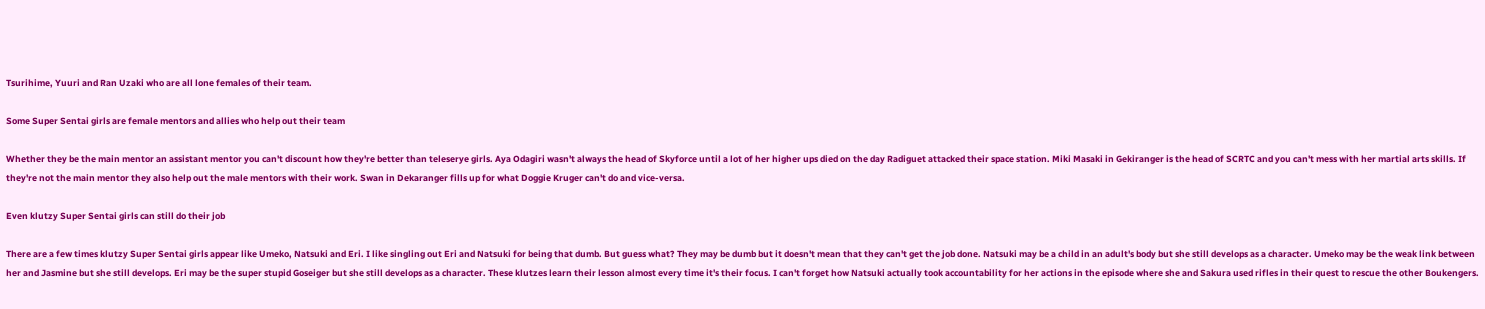Tsurihime, Yuuri and Ran Uzaki who are all lone females of their team.

Some Super Sentai girls are female mentors and allies who help out their team

Whether they be the main mentor an assistant mentor you can't discount how they're better than teleserye girls. Aya Odagiri wasn't always the head of Skyforce until a lot of her higher ups died on the day Radiguet attacked their space station. Miki Masaki in Gekiranger is the head of SCRTC and you can't mess with her martial arts skills. If they're not the main mentor they also help out the male mentors with their work. Swan in Dekaranger fills up for what Doggie Kruger can't do and vice-versa.

Even klutzy Super Sentai girls can still do their job

There are a few times klutzy Super Sentai girls appear like Umeko, Natsuki and Eri. I like singling out Eri and Natsuki for being that dumb. But guess what? They may be dumb but it doesn't mean that they can't get the job done. Natsuki may be a child in an adult's body but she still develops as a character. Umeko may be the weak link between her and Jasmine but she still develops. Eri may be the super stupid Goseiger but she still develops as a character. These klutzes learn their lesson almost every time it's their focus. I can't forget how Natsuki actually took accountability for her actions in the episode where she and Sakura used rifles in their quest to rescue the other Boukengers.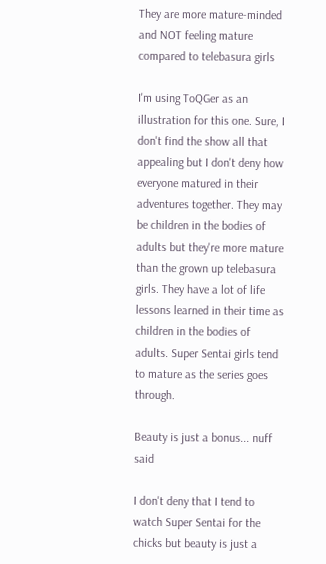They are more mature-minded and NOT feeling mature compared to telebasura girls

I'm using ToQGer as an illustration for this one. Sure, I don't find the show all that appealing but I don't deny how everyone matured in their adventures together. They may be children in the bodies of adults but they're more mature than the grown up telebasura girls. They have a lot of life lessons learned in their time as children in the bodies of adults. Super Sentai girls tend to mature as the series goes through.

Beauty is just a bonus... nuff said

I don't deny that I tend to watch Super Sentai for the chicks but beauty is just a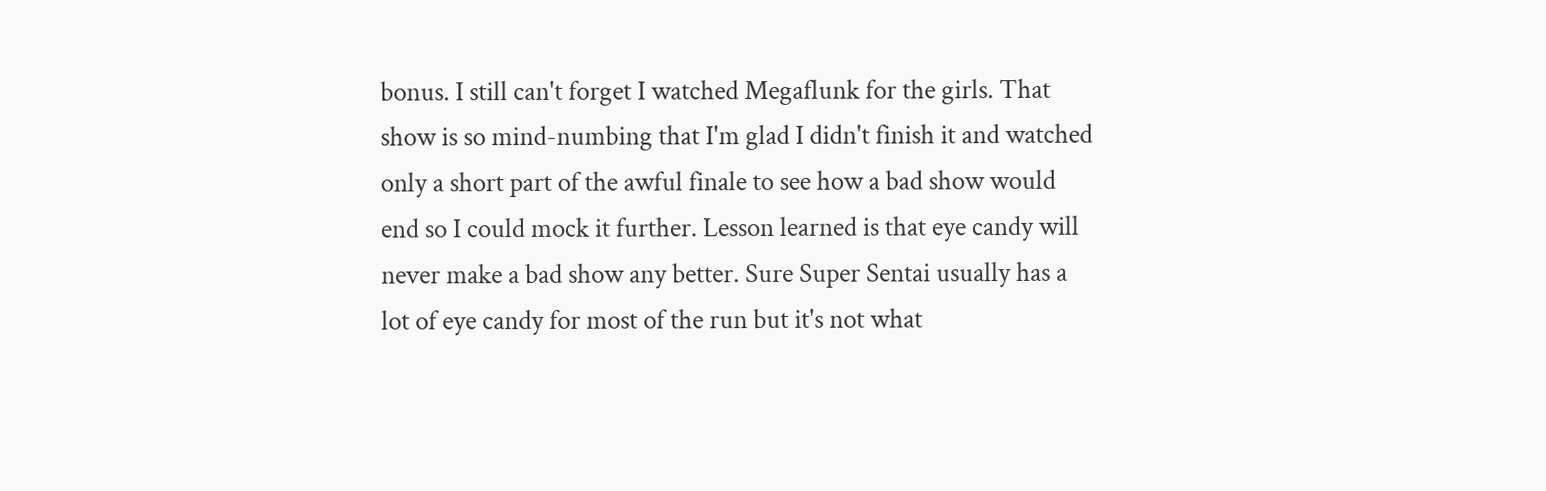bonus. I still can't forget I watched Megaflunk for the girls. That show is so mind-numbing that I'm glad I didn't finish it and watched only a short part of the awful finale to see how a bad show would end so I could mock it further. Lesson learned is that eye candy will never make a bad show any better. Sure Super Sentai usually has a lot of eye candy for most of the run but it's not what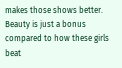makes those shows better. Beauty is just a bonus compared to how these girls beat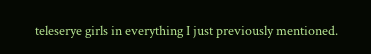teleserye girls in everything I just previously mentioned.